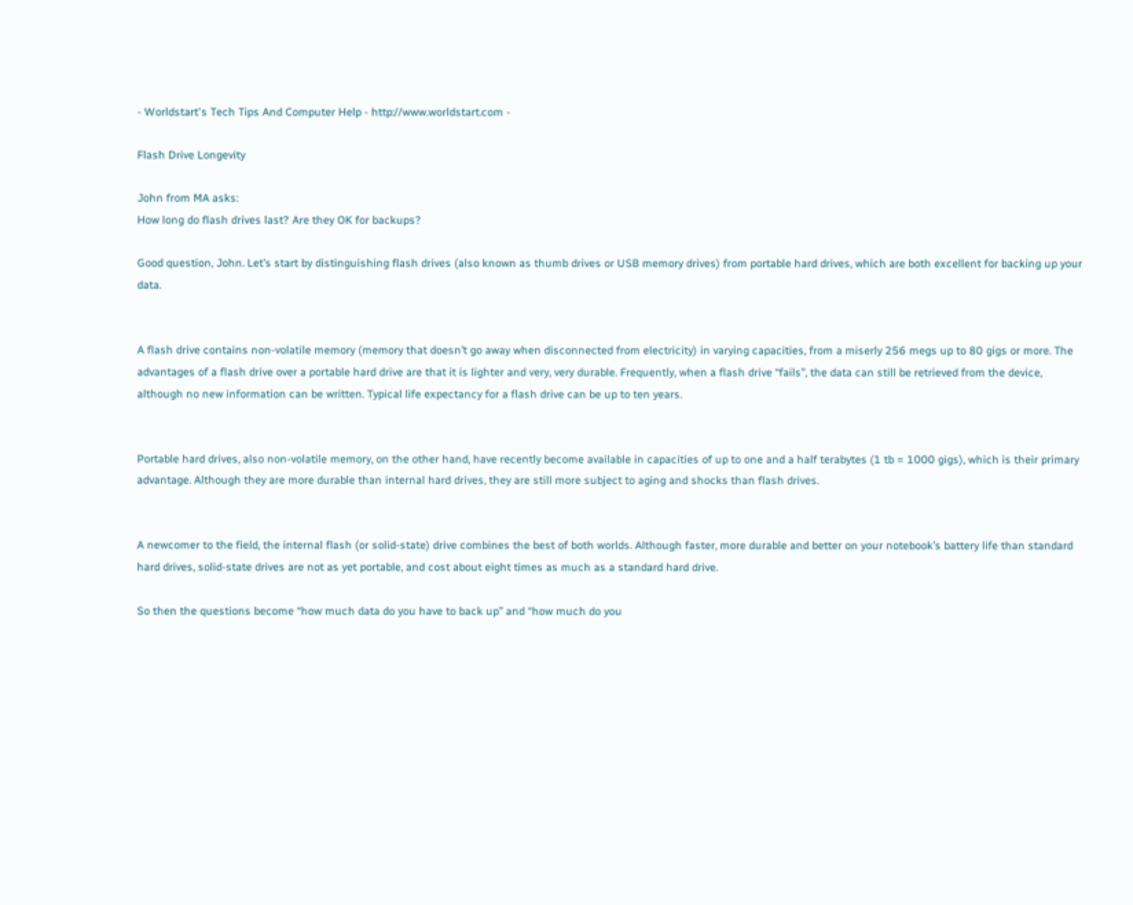- Worldstart's Tech Tips And Computer Help - http://www.worldstart.com -

Flash Drive Longevity

John from MA asks:
How long do flash drives last? Are they OK for backups?

Good question, John. Let’s start by distinguishing flash drives (also known as thumb drives or USB memory drives) from portable hard drives, which are both excellent for backing up your data.


A flash drive contains non-volatile memory (memory that doesn’t go away when disconnected from electricity) in varying capacities, from a miserly 256 megs up to 80 gigs or more. The advantages of a flash drive over a portable hard drive are that it is lighter and very, very durable. Frequently, when a flash drive “fails”, the data can still be retrieved from the device, although no new information can be written. Typical life expectancy for a flash drive can be up to ten years.


Portable hard drives, also non-volatile memory, on the other hand, have recently become available in capacities of up to one and a half terabytes (1 tb = 1000 gigs), which is their primary advantage. Although they are more durable than internal hard drives, they are still more subject to aging and shocks than flash drives.


A newcomer to the field, the internal flash (or solid-state) drive combines the best of both worlds. Although faster, more durable and better on your notebook’s battery life than standard hard drives, solid-state drives are not as yet portable, and cost about eight times as much as a standard hard drive.

So then the questions become “how much data do you have to back up” and “how much do you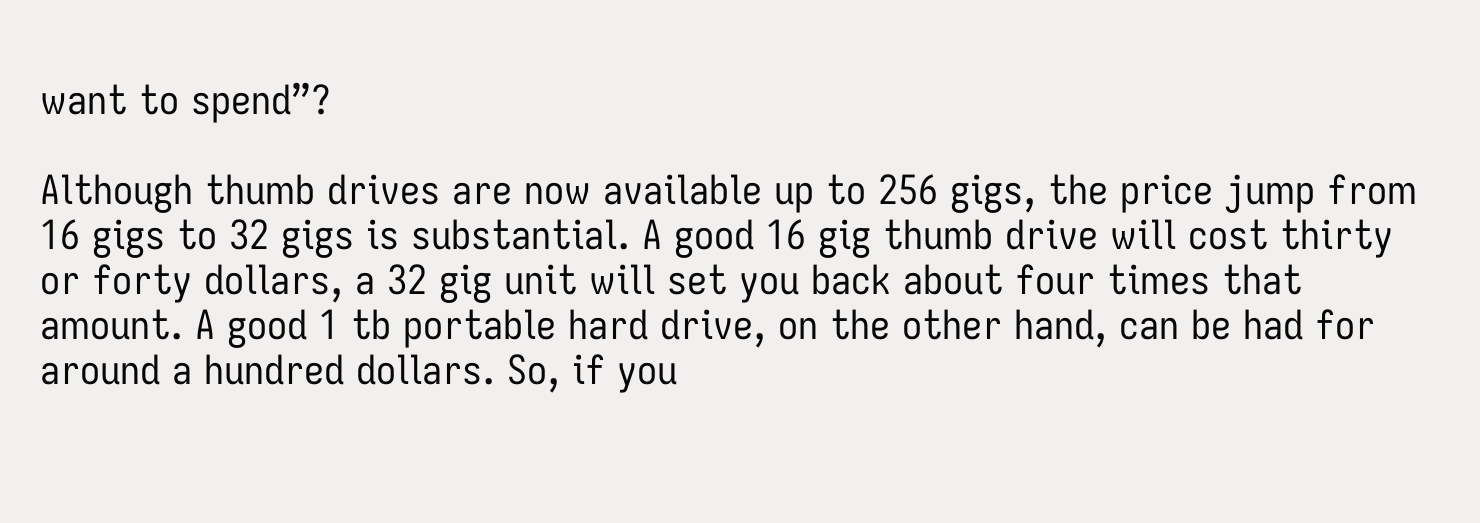want to spend”?

Although thumb drives are now available up to 256 gigs, the price jump from 16 gigs to 32 gigs is substantial. A good 16 gig thumb drive will cost thirty or forty dollars, a 32 gig unit will set you back about four times that amount. A good 1 tb portable hard drive, on the other hand, can be had for around a hundred dollars. So, if you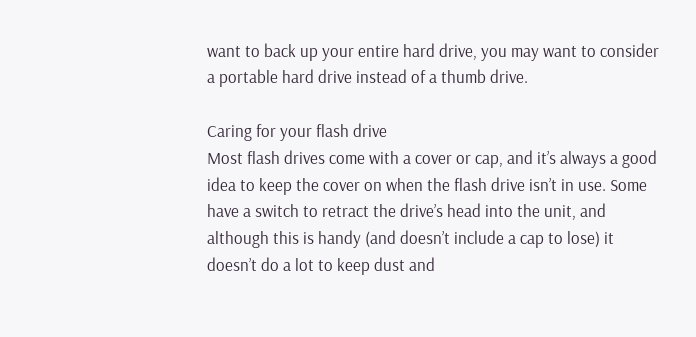want to back up your entire hard drive, you may want to consider a portable hard drive instead of a thumb drive.

Caring for your flash drive
Most flash drives come with a cover or cap, and it’s always a good idea to keep the cover on when the flash drive isn’t in use. Some have a switch to retract the drive’s head into the unit, and although this is handy (and doesn’t include a cap to lose) it doesn’t do a lot to keep dust and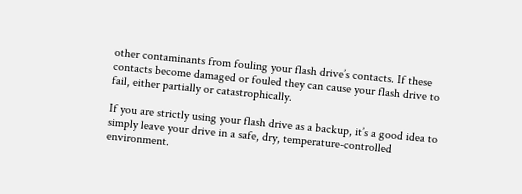other contaminants from fouling your flash drive’s contacts. If these contacts become damaged or fouled they can cause your flash drive to fail, either partially or catastrophically.

If you are strictly using your flash drive as a backup, it’s a good idea to simply leave your drive in a safe, dry, temperature-controlled environment.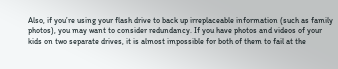Also, if you’re using your flash drive to back up irreplaceable information (such as family photos), you may want to consider redundancy. If you have photos and videos of your kids on two separate drives, it is almost impossible for both of them to fail at the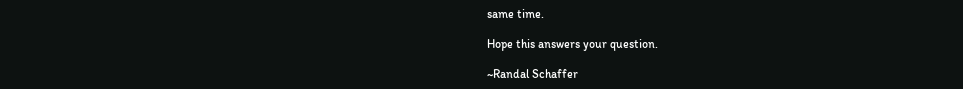same time.

Hope this answers your question.

~Randal Schaffer